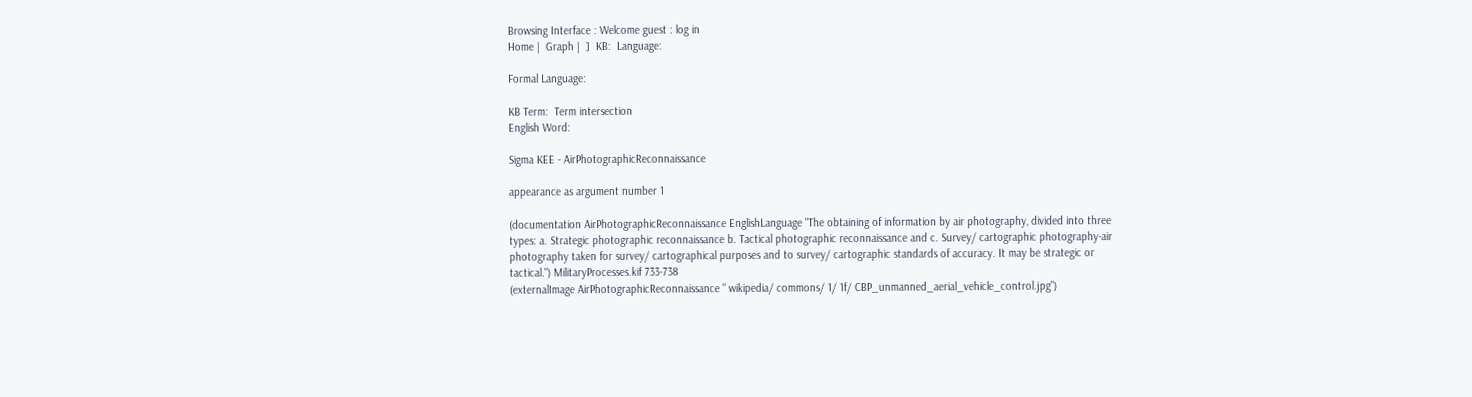Browsing Interface : Welcome guest : log in
Home |  Graph |  ]  KB:  Language:

Formal Language:

KB Term:  Term intersection
English Word:

Sigma KEE - AirPhotographicReconnaissance

appearance as argument number 1

(documentation AirPhotographicReconnaissance EnglishLanguage "The obtaining of information by air photography, divided into three types: a. Strategic photographic reconnaissance b. Tactical photographic reconnaissance and c. Survey/ cartographic photography-air photography taken for survey/ cartographical purposes and to survey/ cartographic standards of accuracy. It may be strategic or tactical.") MilitaryProcesses.kif 733-738
(externalImage AirPhotographicReconnaissance " wikipedia/ commons/ 1/ 1f/ CBP_unmanned_aerial_vehicle_control.jpg")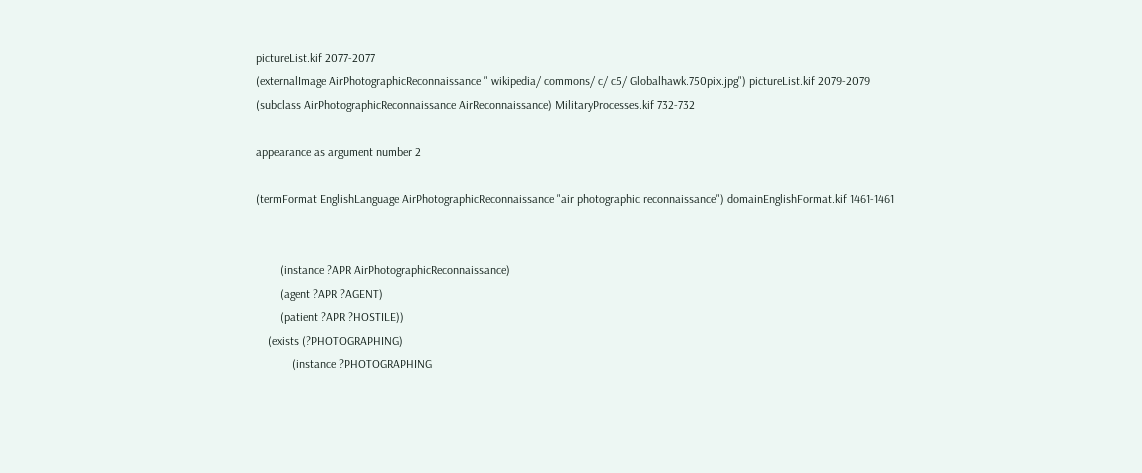pictureList.kif 2077-2077
(externalImage AirPhotographicReconnaissance " wikipedia/ commons/ c/ c5/ Globalhawk.750pix.jpg") pictureList.kif 2079-2079
(subclass AirPhotographicReconnaissance AirReconnaissance) MilitaryProcesses.kif 732-732

appearance as argument number 2

(termFormat EnglishLanguage AirPhotographicReconnaissance "air photographic reconnaissance") domainEnglishFormat.kif 1461-1461


        (instance ?APR AirPhotographicReconnaissance)
        (agent ?APR ?AGENT)
        (patient ?APR ?HOSTILE))
    (exists (?PHOTOGRAPHING)
            (instance ?PHOTOGRAPHING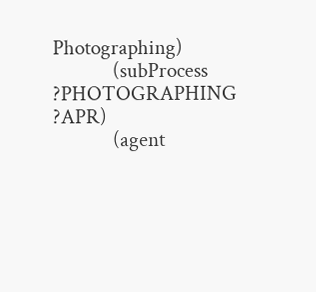Photographing)
            (subProcess ?PHOTOGRAPHING ?APR)
            (agent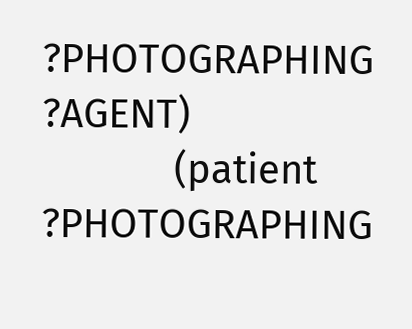?PHOTOGRAPHING ?AGENT)
            (patient ?PHOTOGRAPHING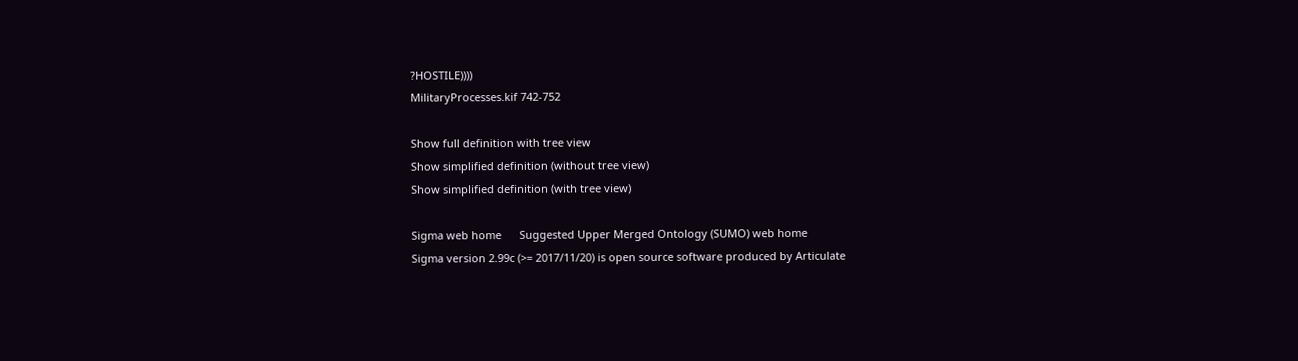?HOSTILE))))
MilitaryProcesses.kif 742-752

Show full definition with tree view
Show simplified definition (without tree view)
Show simplified definition (with tree view)

Sigma web home      Suggested Upper Merged Ontology (SUMO) web home
Sigma version 2.99c (>= 2017/11/20) is open source software produced by Articulate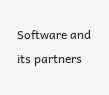Software and its partners